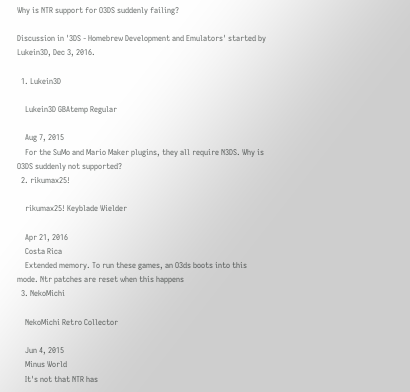Why is NTR support for O3DS suddenly failing?

Discussion in '3DS - Homebrew Development and Emulators' started by Lukein3D, Dec 3, 2016.

  1. Lukein3D

    Lukein3D GBAtemp Regular

    Aug 7, 2015
    For the SuMo and Mario Maker plugins, they all require N3DS. Why is O3DS suddenly not supported?
  2. rikumax25!

    rikumax25! Keyblade Wielder

    Apr 21, 2016
    Costa Rica
    Extended memory. To run these games, an O3ds boots into this mode. Ntr patches are reset when this happens
  3. NekoMichi

    NekoMichi Retro Collector

    Jun 4, 2015
    Minus World
    It's not that NTR has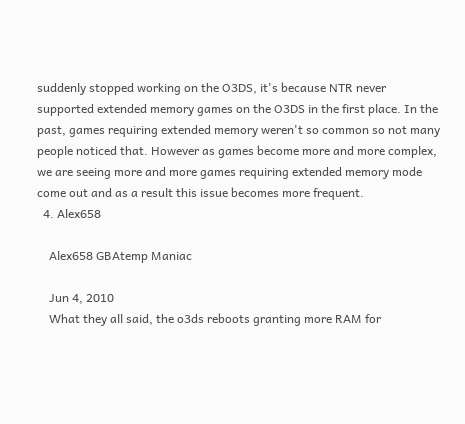suddenly stopped working on the O3DS, it's because NTR never supported extended memory games on the O3DS in the first place. In the past, games requiring extended memory weren't so common so not many people noticed that. However as games become more and more complex, we are seeing more and more games requiring extended memory mode come out and as a result this issue becomes more frequent.
  4. Alex658

    Alex658 GBAtemp Maniac

    Jun 4, 2010
    What they all said, the o3ds reboots granting more RAM for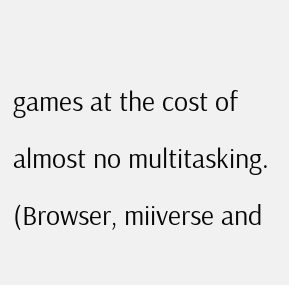games at the cost of almost no multitasking. (Browser, miiverse and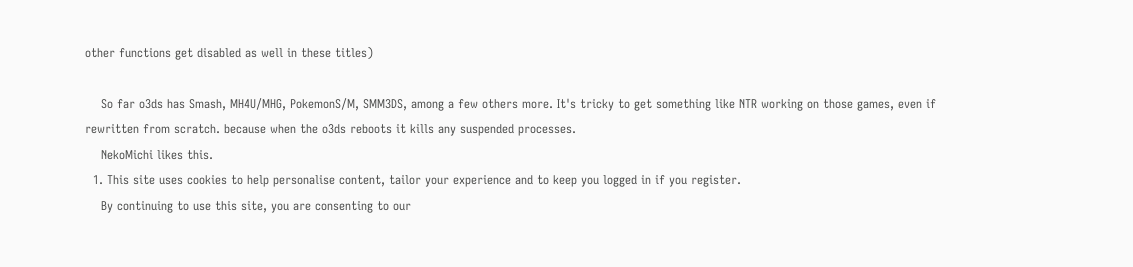other functions get disabled as well in these titles)

    So far o3ds has Smash, MH4U/MHG, PokemonS/M, SMM3DS, among a few others more. It's tricky to get something like NTR working on those games, even if rewritten from scratch. because when the o3ds reboots it kills any suspended processes.
    NekoMichi likes this.
  1. This site uses cookies to help personalise content, tailor your experience and to keep you logged in if you register.
    By continuing to use this site, you are consenting to our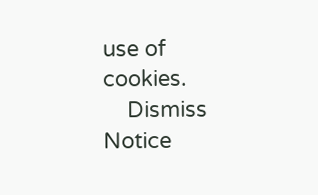use of cookies.
    Dismiss Notice